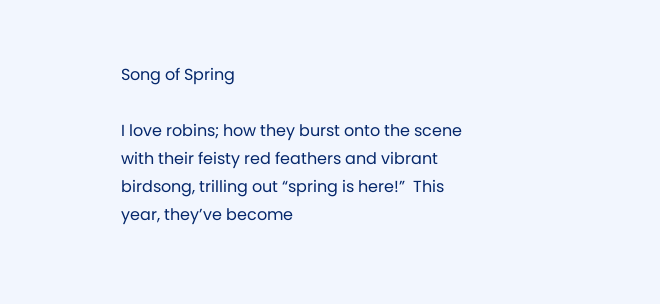Song of Spring

I love robins; how they burst onto the scene with their feisty red feathers and vibrant birdsong, trilling out “spring is here!”  This year, they’ve become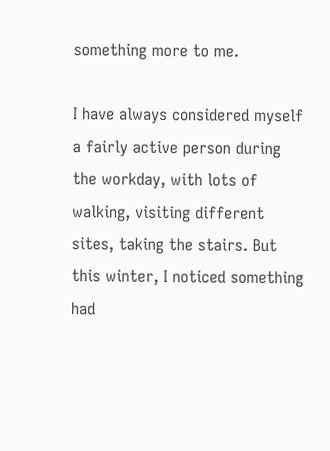something more to me.

I have always considered myself a fairly active person during the workday, with lots of walking, visiting different sites, taking the stairs. But this winter, I noticed something had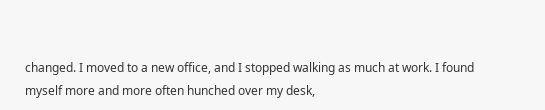changed. I moved to a new office, and I stopped walking as much at work. I found myself more and more often hunched over my desk,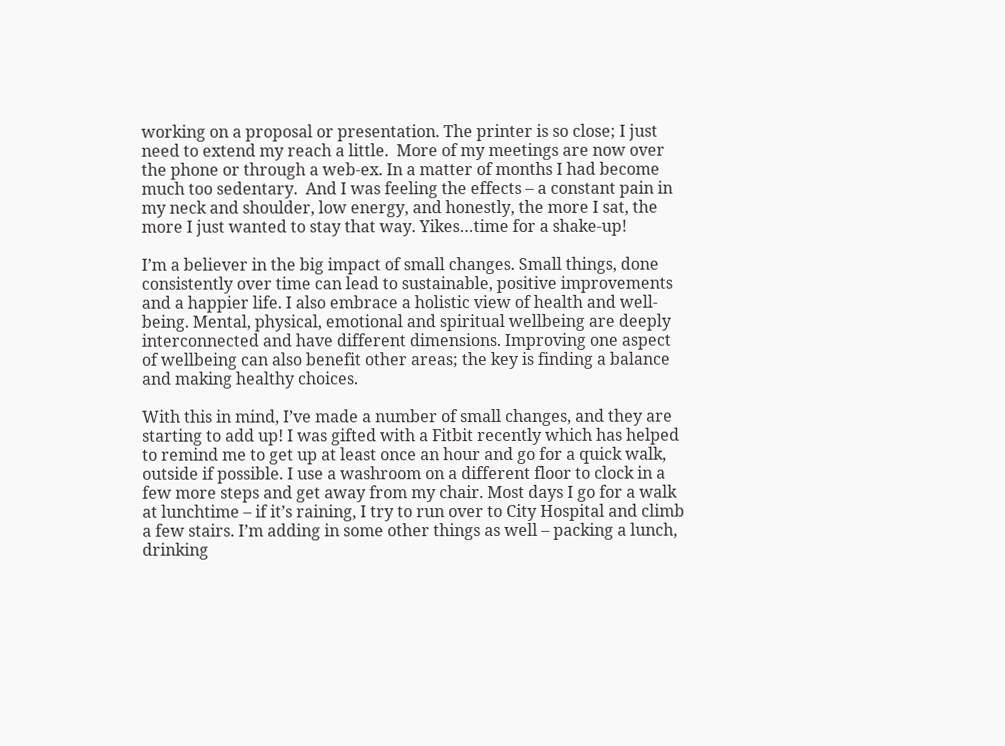working on a proposal or presentation. The printer is so close; I just need to extend my reach a little.  More of my meetings are now over the phone or through a web-ex. In a matter of months I had become much too sedentary.  And I was feeling the effects – a constant pain in my neck and shoulder, low energy, and honestly, the more I sat, the more I just wanted to stay that way. Yikes…time for a shake-up!

I’m a believer in the big impact of small changes. Small things, done consistently over time can lead to sustainable, positive improvements and a happier life. I also embrace a holistic view of health and well-being. Mental, physical, emotional and spiritual wellbeing are deeply interconnected and have different dimensions. Improving one aspect of wellbeing can also benefit other areas; the key is finding a balance and making healthy choices.

With this in mind, I’ve made a number of small changes, and they are starting to add up! I was gifted with a Fitbit recently which has helped to remind me to get up at least once an hour and go for a quick walk, outside if possible. I use a washroom on a different floor to clock in a few more steps and get away from my chair. Most days I go for a walk at lunchtime – if it’s raining, I try to run over to City Hospital and climb a few stairs. I’m adding in some other things as well – packing a lunch, drinking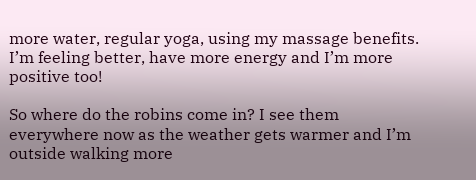more water, regular yoga, using my massage benefits. I’m feeling better, have more energy and I’m more positive too!

So where do the robins come in? I see them everywhere now as the weather gets warmer and I’m outside walking more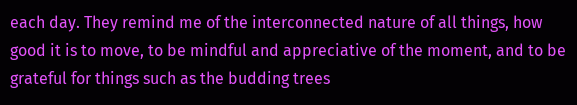each day. They remind me of the interconnected nature of all things, how good it is to move, to be mindful and appreciative of the moment, and to be grateful for things such as the budding trees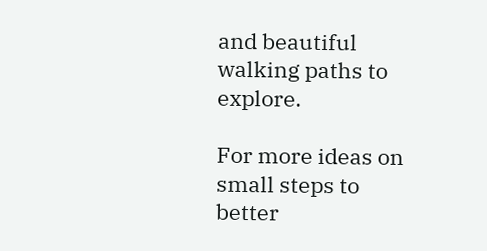and beautiful walking paths to explore.

For more ideas on small steps to better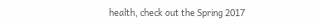health, check out the Spring 2017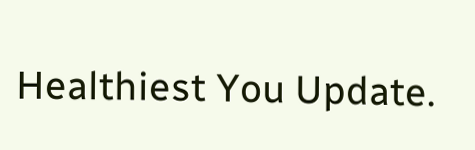Healthiest You Update.